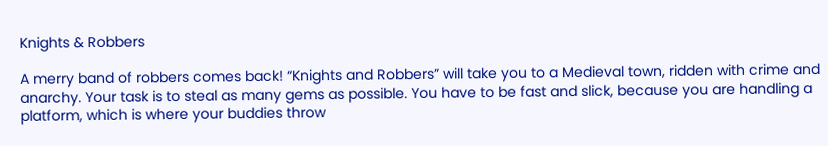Knights & Robbers

A merry band of robbers comes back! “Knights and Robbers” will take you to a Medieval town, ridden with crime and anarchy. Your task is to steal as many gems as possible. You have to be fast and slick, because you are handling a platform, which is where your buddies throw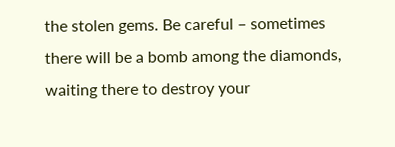the stolen gems. Be careful – sometimes there will be a bomb among the diamonds, waiting there to destroy your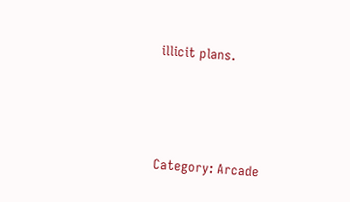illicit plans.




Category: Arcade